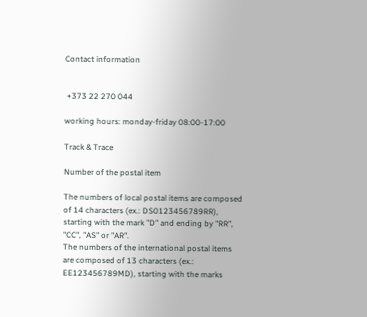Contact information


 +373 22 270 044

working hours: monday-friday 08:00-17:00

Track & Trace

Number of the postal item

The numbers of local postal items are composed of 14 characters (ex.: DS0123456789RR), starting with the mark "D" and ending by "RR", "CC", "AS" or "AR".
The numbers of the international postal items are composed of 13 characters (ex.: EE123456789MD), starting with the marks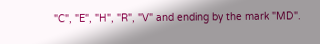"C", "E", "H", "R", "V" and ending by the mark "MD".